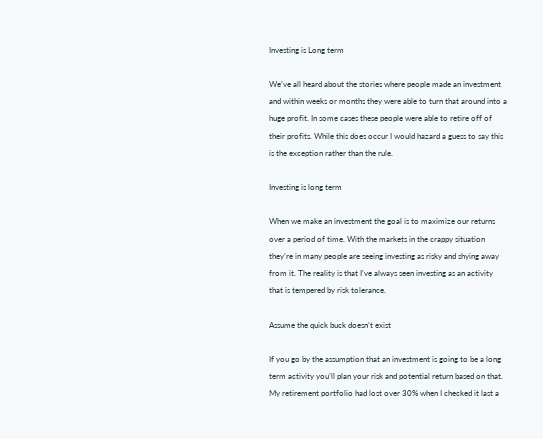Investing is Long term

We’ve all heard about the stories where people made an investment and within weeks or months they were able to turn that around into a huge profit. In some cases these people were able to retire off of their profits. While this does occur I would hazard a guess to say this is the exception rather than the rule.

Investing is long term

When we make an investment the goal is to maximize our returns over a period of time. With the markets in the crappy situation they’re in many people are seeing investing as risky and shying away from it. The reality is that I’ve always seen investing as an activity that is tempered by risk tolerance.

Assume the quick buck doesn’t exist

If you go by the assumption that an investment is going to be a long term activity you’ll plan your risk and potential return based on that. My retirement portfolio had lost over 30% when I checked it last a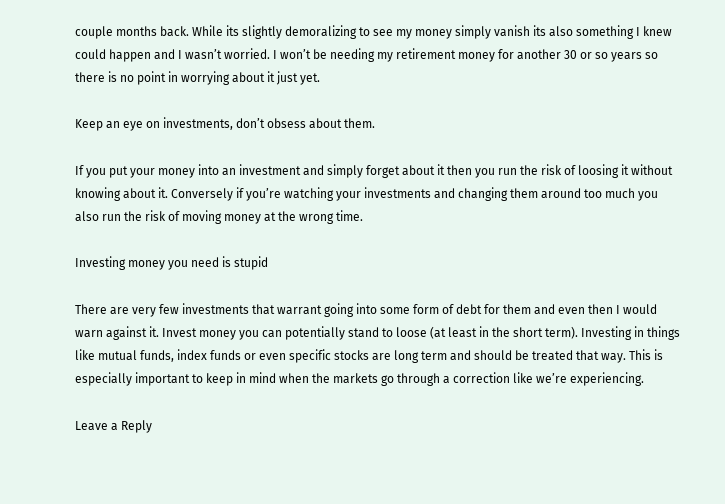couple months back. While its slightly demoralizing to see my money simply vanish its also something I knew could happen and I wasn’t worried. I won’t be needing my retirement money for another 30 or so years so there is no point in worrying about it just yet.

Keep an eye on investments, don’t obsess about them.

If you put your money into an investment and simply forget about it then you run the risk of loosing it without knowing about it. Conversely if you’re watching your investments and changing them around too much you also run the risk of moving money at the wrong time.

Investing money you need is stupid

There are very few investments that warrant going into some form of debt for them and even then I would warn against it. Invest money you can potentially stand to loose (at least in the short term). Investing in things like mutual funds, index funds or even specific stocks are long term and should be treated that way. This is especially important to keep in mind when the markets go through a correction like we’re experiencing.

Leave a Reply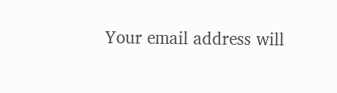Your email address will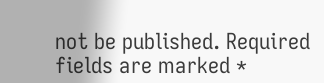not be published. Required fields are marked *